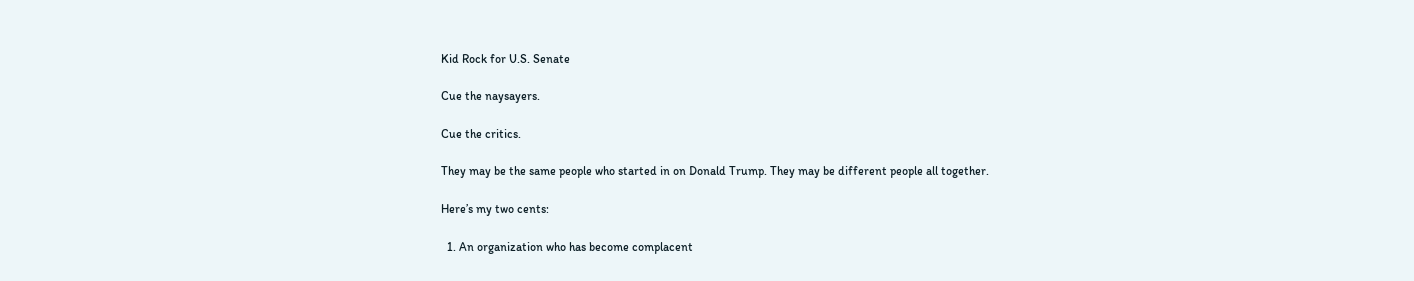Kid Rock for U.S. Senate

Cue the naysayers.

Cue the critics.

They may be the same people who started in on Donald Trump. They may be different people all together.

Here’s my two cents:

  1. An organization who has become complacent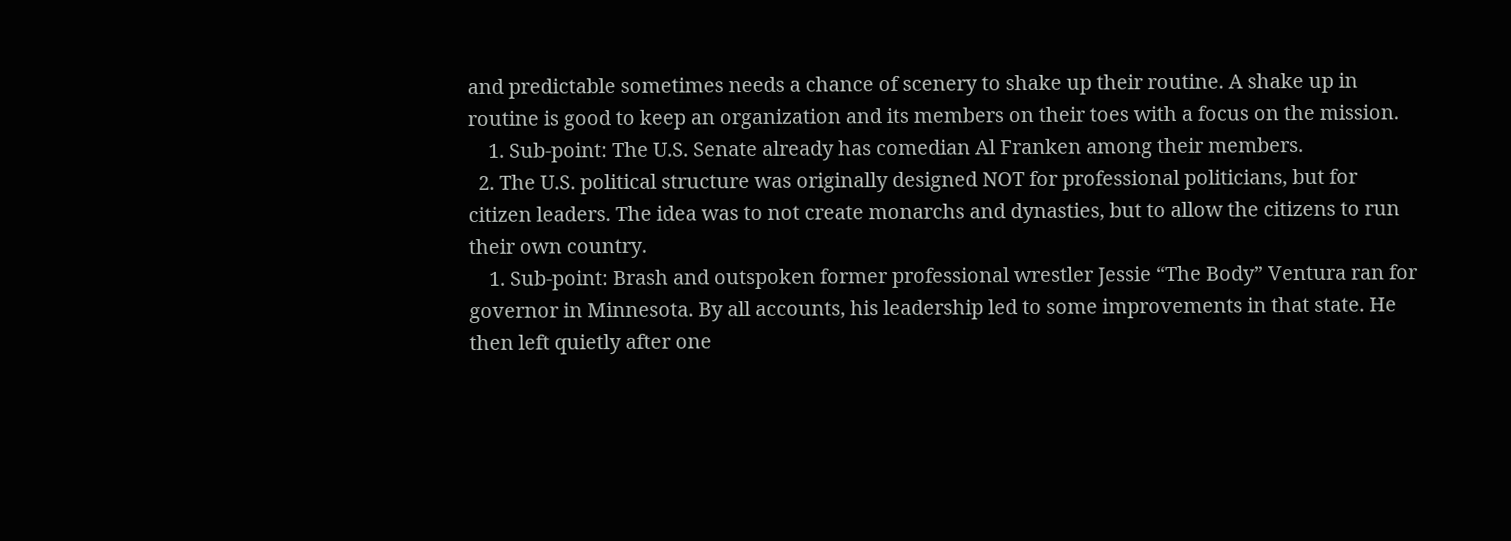and predictable sometimes needs a chance of scenery to shake up their routine. A shake up in routine is good to keep an organization and its members on their toes with a focus on the mission.
    1. Sub-point: The U.S. Senate already has comedian Al Franken among their members.
  2. The U.S. political structure was originally designed NOT for professional politicians, but for citizen leaders. The idea was to not create monarchs and dynasties, but to allow the citizens to run their own country.
    1. Sub-point: Brash and outspoken former professional wrestler Jessie “The Body” Ventura ran for governor in Minnesota. By all accounts, his leadership led to some improvements in that state. He then left quietly after one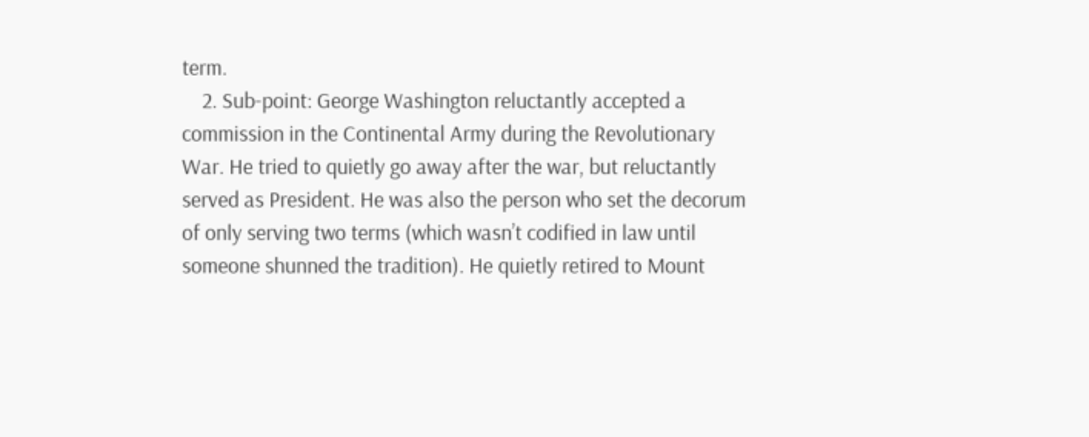term.
    2. Sub-point: George Washington reluctantly accepted a commission in the Continental Army during the Revolutionary War. He tried to quietly go away after the war, but reluctantly served as President. He was also the person who set the decorum of only serving two terms (which wasn’t codified in law until someone shunned the tradition). He quietly retired to Mount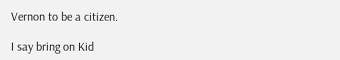Vernon to be a citizen.

I say bring on Kid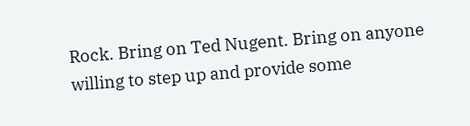Rock. Bring on Ted Nugent. Bring on anyone willing to step up and provide some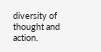diversity of thought and action.